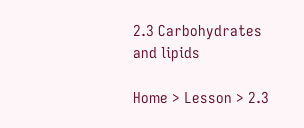2.3 Carbohydrates and lipids

Home > Lesson > 2.3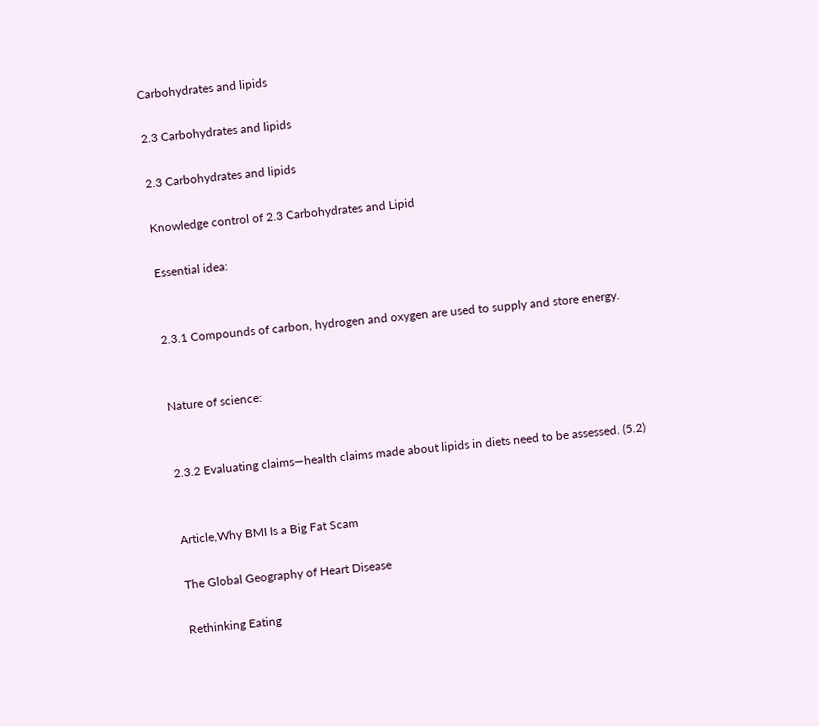Carbohydrates and lipids

2.3 Carbohydrates and lipids

2.3 Carbohydrates and lipids

Knowledge control of 2.3 Carbohydrates and Lipid

Essential idea:


2.3.1 Compounds of carbon, hydrogen and oxygen are used to supply and store energy.


Nature of science:


2.3.2 Evaluating claims—health claims made about lipids in diets need to be assessed. (5.2)


Article,Why BMI Is a Big Fat Scam

The Global Geography of Heart Disease

Rethinking Eating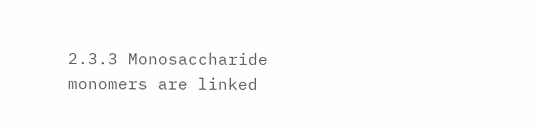2.3.3 Monosaccharide monomers are linked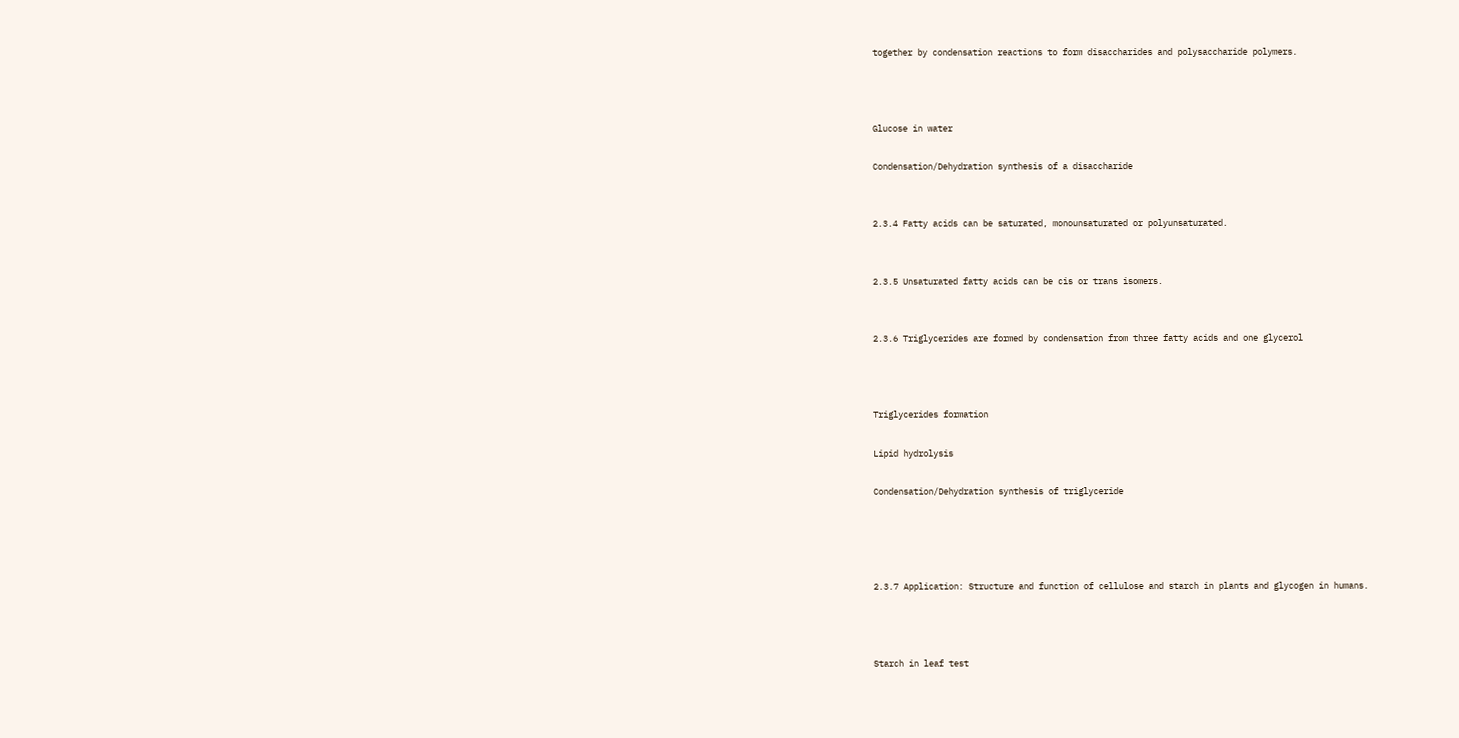together by condensation reactions to form disaccharides and polysaccharide polymers.



Glucose in water

Condensation/Dehydration synthesis of a disaccharide


2.3.4 Fatty acids can be saturated, monounsaturated or polyunsaturated.


2.3.5 Unsaturated fatty acids can be cis or trans isomers.


2.3.6 Triglycerides are formed by condensation from three fatty acids and one glycerol



Triglycerides formation

Lipid hydrolysis

Condensation/Dehydration synthesis of triglyceride




2.3.7 Application: Structure and function of cellulose and starch in plants and glycogen in humans.



Starch in leaf test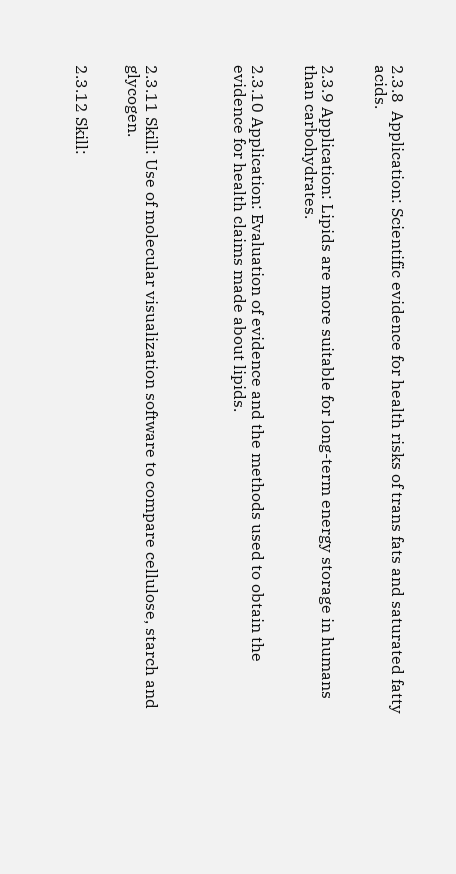2.3.8  Application: Scientific evidence for health risks of trans fats and saturated fatty acids.


2.3.9 Application: Lipids are more suitable for long-term energy storage in humans than carbohydrates.


2.3.10 Application: Evaluation of evidence and the methods used to obtain the evidence for health claims made about lipids.




2.3.11 Skill: Use of molecular visualization software to compare cellulose, starch and glycogen.


2.3.12 Skill: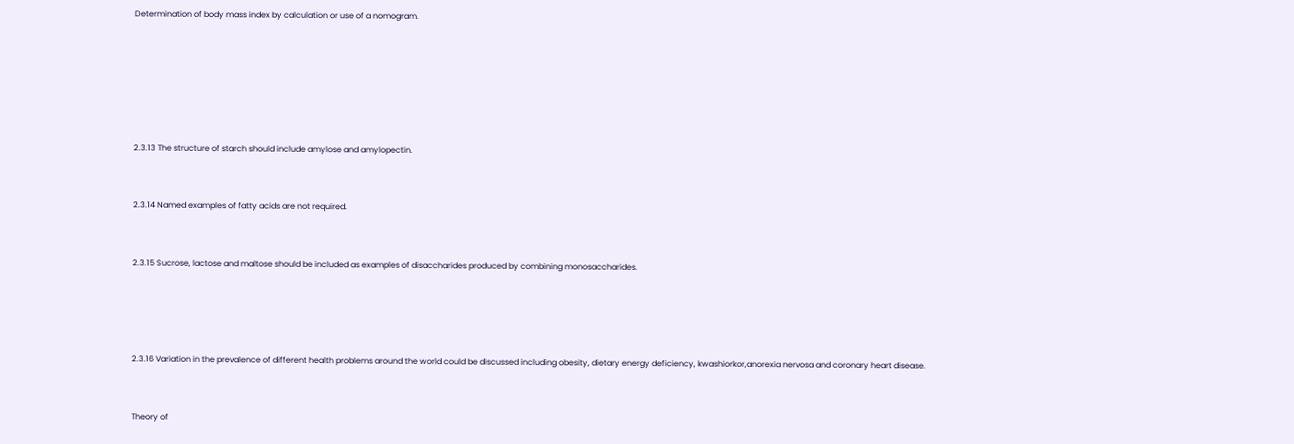Determination of body mass index by calculation or use of a nomogram.






2.3.13 The structure of starch should include amylose and amylopectin.


2.3.14 Named examples of fatty acids are not required.


2.3.15 Sucrose, lactose and maltose should be included as examples of disaccharides produced by combining monosaccharides.




2.3.16 Variation in the prevalence of different health problems around the world could be discussed including obesity, dietary energy deficiency, kwashiorkor,anorexia nervosa and coronary heart disease.


Theory of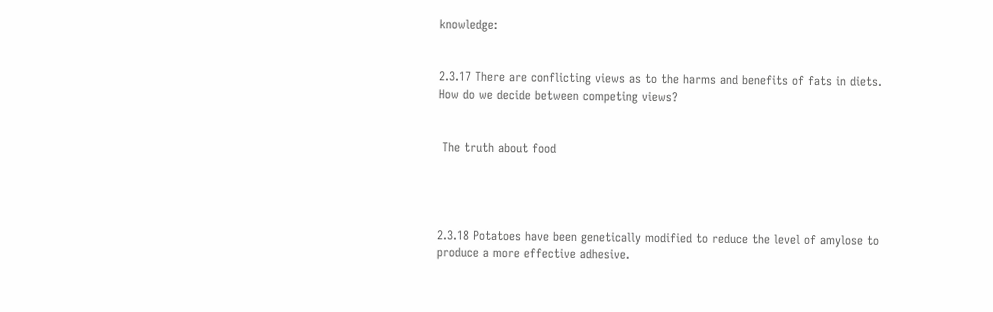knowledge:


2.3.17 There are conflicting views as to the harms and benefits of fats in diets. How do we decide between competing views?


 The truth about food




2.3.18 Potatoes have been genetically modified to reduce the level of amylose to produce a more effective adhesive.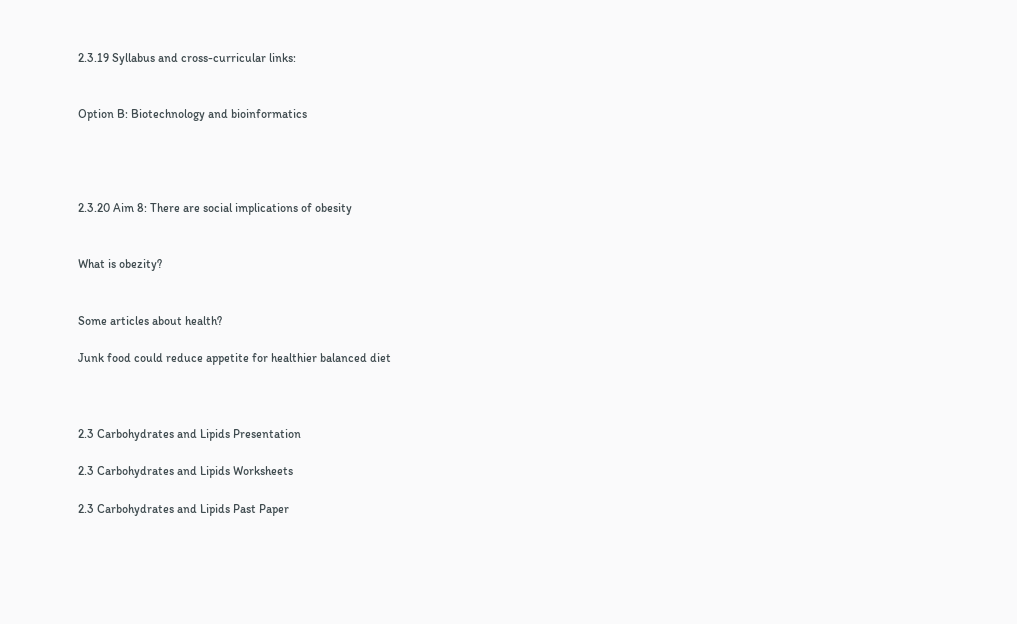2.3.19 Syllabus and cross-curricular links:


Option B: Biotechnology and bioinformatics




2.3.20 Aim 8: There are social implications of obesity


What is obezity?


Some articles about health?

Junk food could reduce appetite for healthier balanced diet



2.3 Carbohydrates and Lipids Presentation

2.3 Carbohydrates and Lipids Worksheets

2.3 Carbohydrates and Lipids Past Paper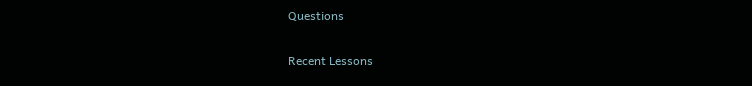Questions

Recent Lessons